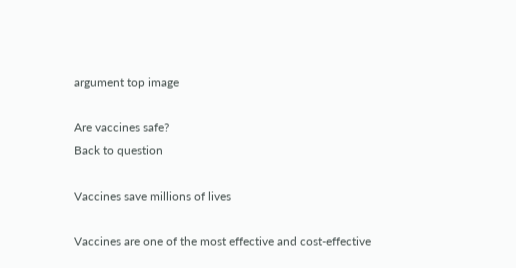argument top image

Are vaccines safe?
Back to question

Vaccines save millions of lives

Vaccines are one of the most effective and cost-effective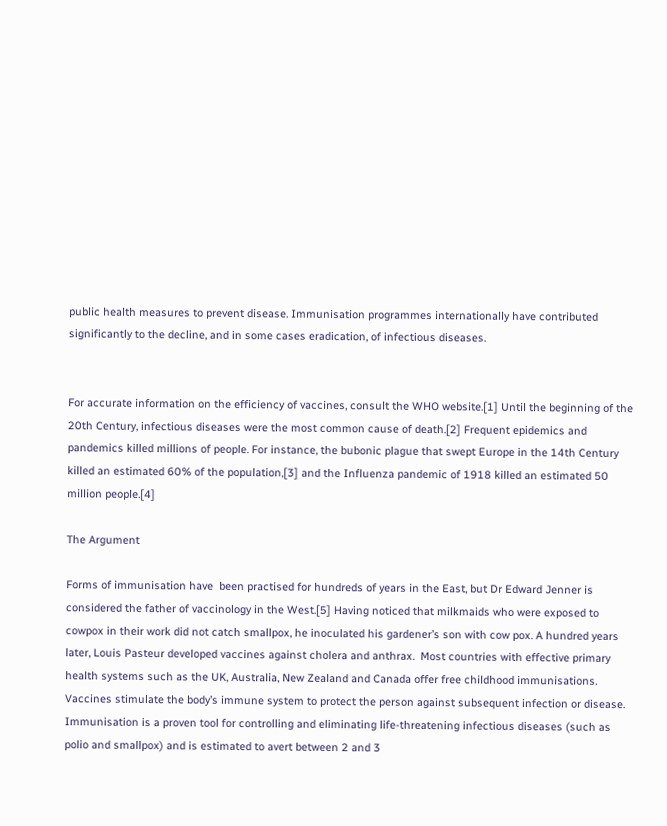public health measures to prevent disease. Immunisation programmes internationally have contributed significantly to the decline, and in some cases eradication, of infectious diseases.


For accurate information on the efficiency of vaccines, consult the WHO website.[1] Until the beginning of the 20th Century, infectious diseases were the most common cause of death.[2] Frequent epidemics and pandemics killed millions of people. For instance, the bubonic plague that swept Europe in the 14th Century killed an estimated 60% of the population,[3] and the Influenza pandemic of 1918 killed an estimated 50 million people.[4]

The Argument

Forms of immunisation have  been practised for hundreds of years in the East, but Dr Edward Jenner is considered the father of vaccinology in the West.[5] Having noticed that milkmaids who were exposed to cowpox in their work did not catch smallpox, he inoculated his gardener’s son with cow pox. A hundred years later, Louis Pasteur developed vaccines against cholera and anthrax.  Most countries with effective primary health systems such as the UK, Australia, New Zealand and Canada offer free childhood immunisations.  Vaccines stimulate the body’s immune system to protect the person against subsequent infection or disease. Immunisation is a proven tool for controlling and eliminating life-threatening infectious diseases (such as polio and smallpox) and is estimated to avert between 2 and 3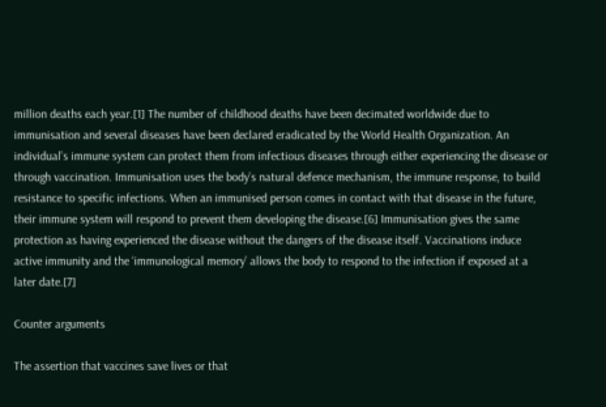million deaths each year.[1] The number of childhood deaths have been decimated worldwide due to immunisation and several diseases have been declared eradicated by the World Health Organization. An individual’s immune system can protect them from infectious diseases through either experiencing the disease or through vaccination. Immunisation uses the body’s natural defence mechanism, the immune response, to build resistance to specific infections. When an immunised person comes in contact with that disease in the future, their immune system will respond to prevent them developing the disease.[6] Immunisation gives the same protection as having experienced the disease without the dangers of the disease itself. Vaccinations induce active immunity and the ‘immunological memory’ allows the body to respond to the infection if exposed at a later date.[7]

Counter arguments

The assertion that vaccines save lives or that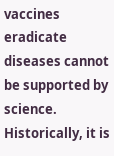vaccines eradicate diseases cannot be supported by science. Historically, it is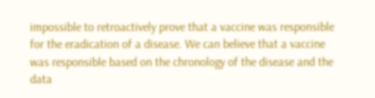impossible to retroactively prove that a vaccine was responsible for the eradication of a disease. We can believe that a vaccine was responsible based on the chronology of the disease and the data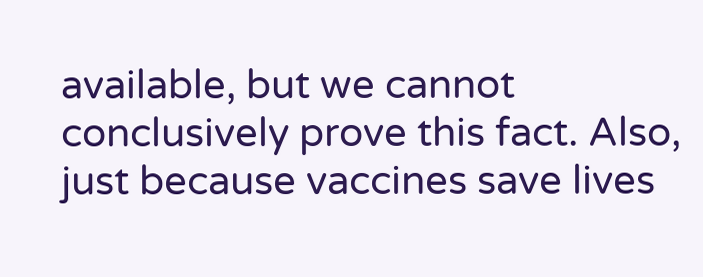available, but we cannot conclusively prove this fact. Also, just because vaccines save lives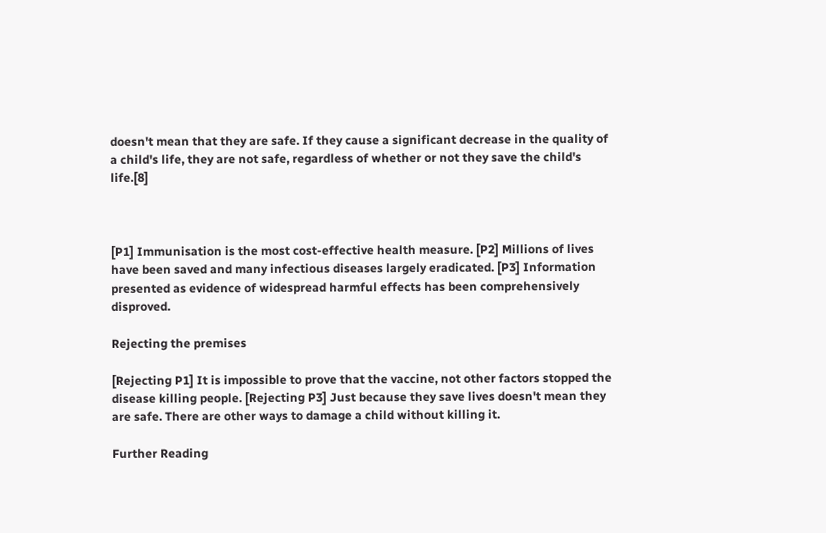doesn't mean that they are safe. If they cause a significant decrease in the quality of a child's life, they are not safe, regardless of whether or not they save the child's life.[8]



[P1] Immunisation is the most cost-effective health measure. [P2] Millions of lives have been saved and many infectious diseases largely eradicated. [P3] Information presented as evidence of widespread harmful effects has been comprehensively disproved.

Rejecting the premises

[Rejecting P1] It is impossible to prove that the vaccine, not other factors stopped the disease killing people. [Rejecting P3] Just because they save lives doesn't mean they are safe. There are other ways to damage a child without killing it.

Further Reading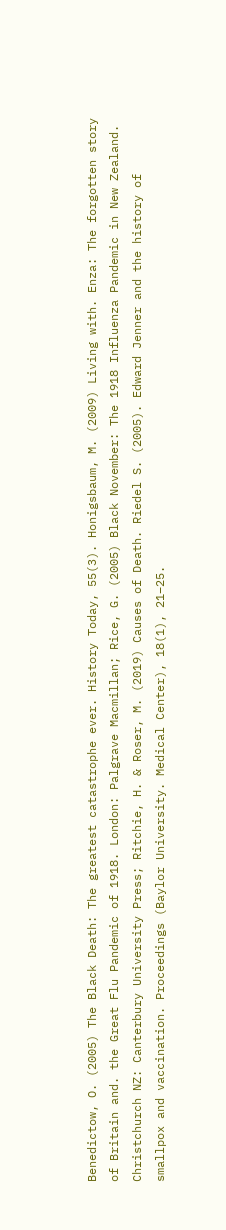Benedictow, O. (2005) The Black Death: The greatest catastrophe ever. History Today, 55(3). Honigsbaum, M. (2009) Living with. Enza: The forgotten story of Britain and. the Great Flu Pandemic of 1918. London: Palgrave Macmillan; Rice, G. (2005) Black November: The 1918 Influenza Pandemic in New Zealand. Christchurch NZ: Canterbury University Press; Ritchie, H. & Roser, M. (2019) Causes of Death. Riedel S. (2005). Edward Jenner and the history of smallpox and vaccination. Proceedings (Baylor University. Medical Center), 18(1), 21–25.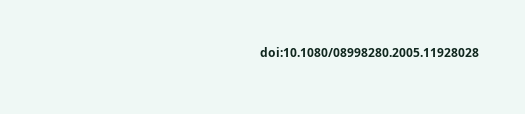doi:10.1080/08998280.2005.11928028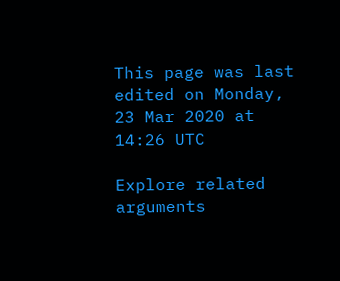This page was last edited on Monday, 23 Mar 2020 at 14:26 UTC

Explore related arguments